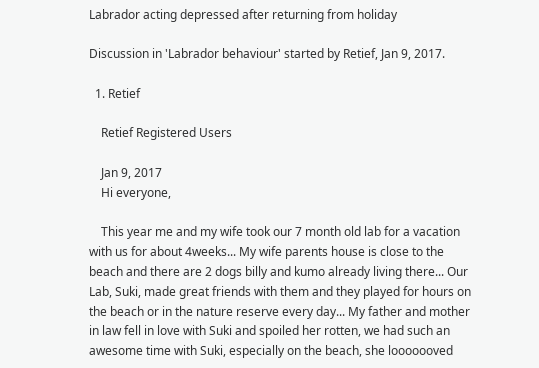Labrador acting depressed after returning from holiday

Discussion in 'Labrador behaviour' started by Retief, Jan 9, 2017.

  1. Retief

    Retief Registered Users

    Jan 9, 2017
    Hi everyone,

    This year me and my wife took our 7 month old lab for a vacation with us for about 4weeks... My wife parents house is close to the beach and there are 2 dogs billy and kumo already living there... Our Lab, Suki, made great friends with them and they played for hours on the beach or in the nature reserve every day... My father and mother in law fell in love with Suki and spoiled her rotten, we had such an awesome time with Suki, especially on the beach, she looooooved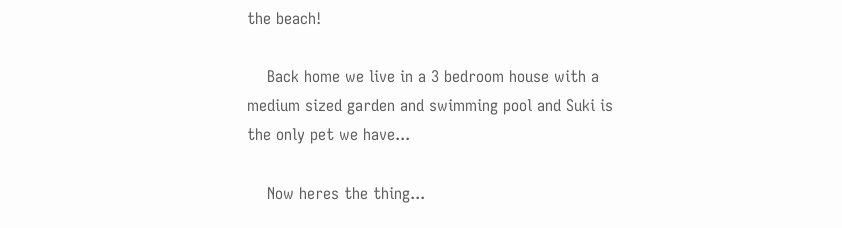the beach!

    Back home we live in a 3 bedroom house with a medium sized garden and swimming pool and Suki is the only pet we have...

    Now heres the thing...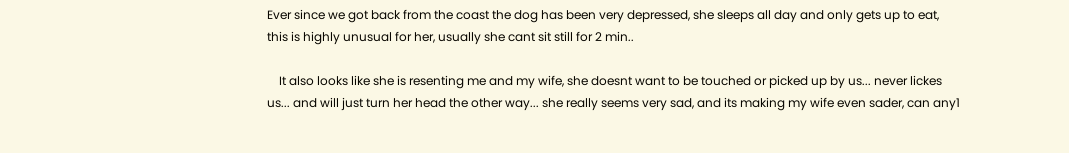Ever since we got back from the coast the dog has been very depressed, she sleeps all day and only gets up to eat, this is highly unusual for her, usually she cant sit still for 2 min..

    It also looks like she is resenting me and my wife, she doesnt want to be touched or picked up by us... never lickes us... and will just turn her head the other way... she really seems very sad, and its making my wife even sader, can any1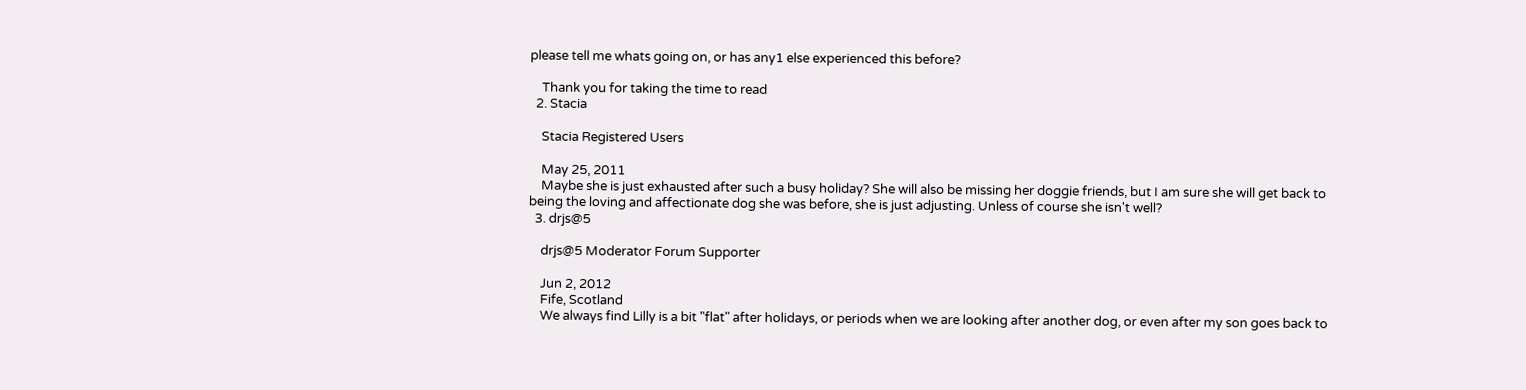please tell me whats going on, or has any1 else experienced this before?

    Thank you for taking the time to read
  2. Stacia

    Stacia Registered Users

    May 25, 2011
    Maybe she is just exhausted after such a busy holiday? She will also be missing her doggie friends, but I am sure she will get back to being the loving and affectionate dog she was before, she is just adjusting. Unless of course she isn't well?
  3. drjs@5

    drjs@5 Moderator Forum Supporter

    Jun 2, 2012
    Fife, Scotland
    We always find Lilly is a bit "flat" after holidays, or periods when we are looking after another dog, or even after my son goes back to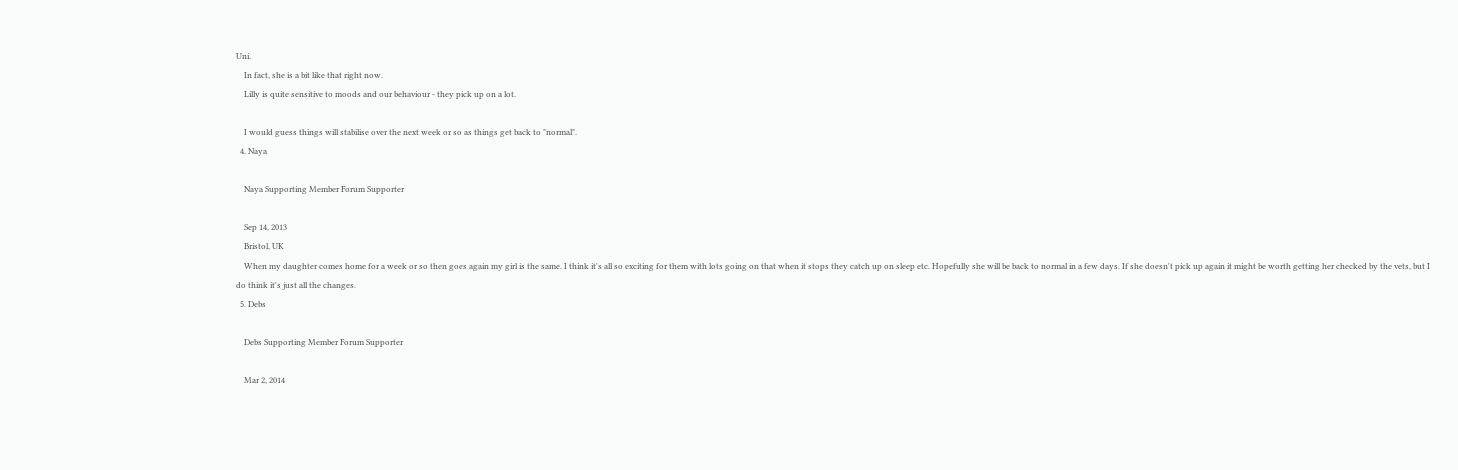Uni.
    In fact, she is a bit like that right now.
    Lilly is quite sensitive to moods and our behaviour - they pick up on a lot.

    I would guess things will stabilise over the next week or so as things get back to "normal".
  4. Naya

    Naya Supporting Member Forum Supporter

    Sep 14, 2013
    Bristol, UK
    When my daughter comes home for a week or so then goes again my girl is the same. I think it's all so exciting for them with lots going on that when it stops they catch up on sleep etc. Hopefully she will be back to normal in a few days. If she doesn't pick up again it might be worth getting her checked by the vets, but I do think it's just all the changes.
  5. Debs

    Debs Supporting Member Forum Supporter

    Mar 2, 2014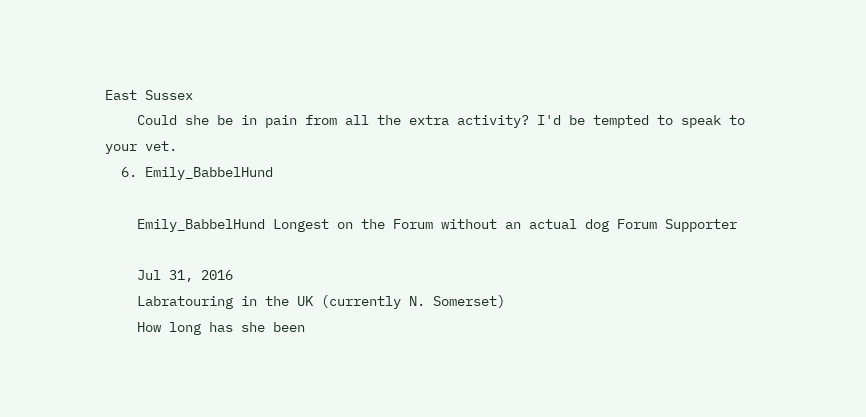East Sussex
    Could she be in pain from all the extra activity? I'd be tempted to speak to your vet.
  6. Emily_BabbelHund

    Emily_BabbelHund Longest on the Forum without an actual dog Forum Supporter

    Jul 31, 2016
    Labratouring in the UK (currently N. Somerset)
    How long has she been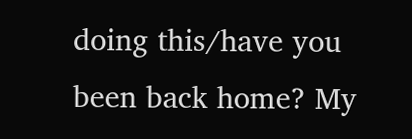doing this/have you been back home? My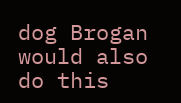dog Brogan would also do this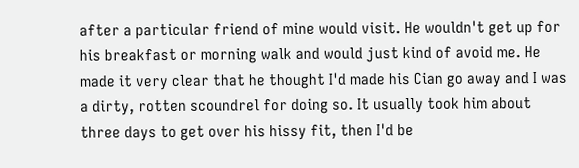after a particular friend of mine would visit. He wouldn't get up for his breakfast or morning walk and would just kind of avoid me. He made it very clear that he thought I'd made his Cian go away and I was a dirty, rotten scoundrel for doing so. It usually took him about three days to get over his hissy fit, then I'd be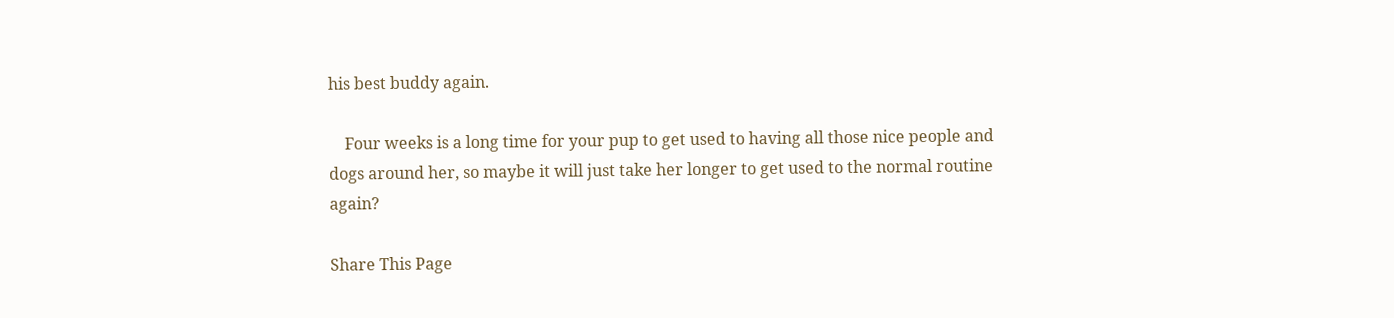his best buddy again.

    Four weeks is a long time for your pup to get used to having all those nice people and dogs around her, so maybe it will just take her longer to get used to the normal routine again?

Share This Page